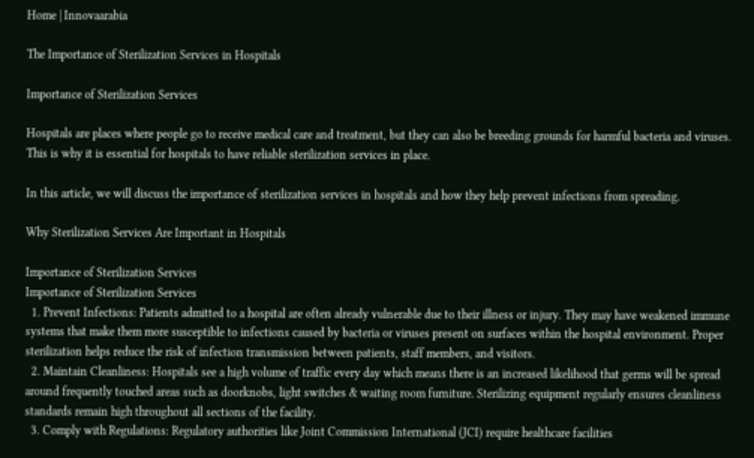Home | Innovaarabia

The Importance of Sterilization Services in Hospitals

Importance of Sterilization Services

Hospitals are places where people go to receive medical care and treatment, but they can also be breeding grounds for harmful bacteria and viruses. This is why it is essential for hospitals to have reliable sterilization services in place.

In this article, we will discuss the importance of sterilization services in hospitals and how they help prevent infections from spreading.

Why Sterilization Services Are Important in Hospitals

Importance of Sterilization Services
Importance of Sterilization Services
  1. Prevent Infections: Patients admitted to a hospital are often already vulnerable due to their illness or injury. They may have weakened immune systems that make them more susceptible to infections caused by bacteria or viruses present on surfaces within the hospital environment. Proper sterilization helps reduce the risk of infection transmission between patients, staff members, and visitors.
  2. Maintain Cleanliness: Hospitals see a high volume of traffic every day which means there is an increased likelihood that germs will be spread around frequently touched areas such as doorknobs, light switches & waiting room furniture. Sterilizing equipment regularly ensures cleanliness standards remain high throughout all sections of the facility.
  3. Comply with Regulations: Regulatory authorities like Joint Commission International (JCI) require healthcare facilities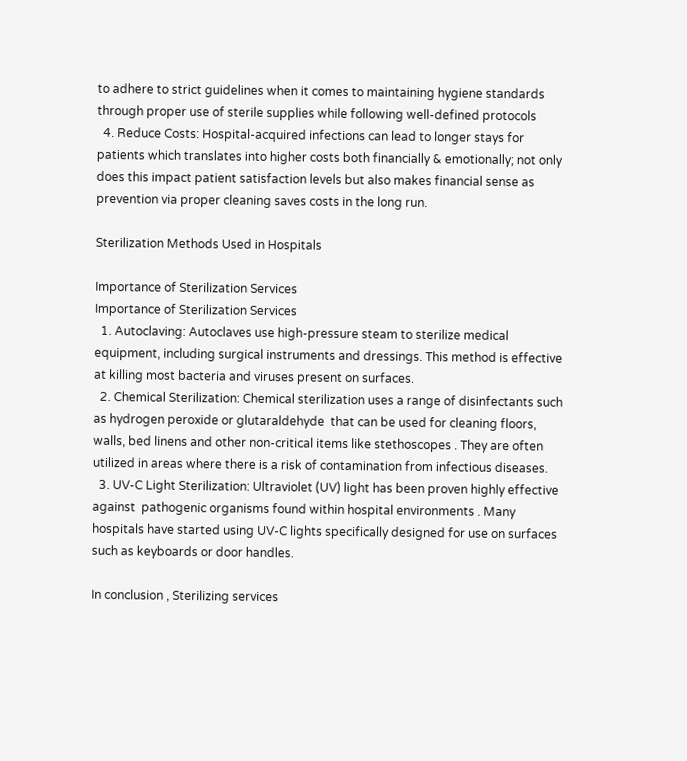to adhere to strict guidelines when it comes to maintaining hygiene standards through proper use of sterile supplies while following well-defined protocols
  4. Reduce Costs: Hospital-acquired infections can lead to longer stays for patients which translates into higher costs both financially & emotionally; not only does this impact patient satisfaction levels but also makes financial sense as prevention via proper cleaning saves costs in the long run.

Sterilization Methods Used in Hospitals

Importance of Sterilization Services
Importance of Sterilization Services
  1. Autoclaving: Autoclaves use high-pressure steam to sterilize medical equipment, including surgical instruments and dressings. This method is effective at killing most bacteria and viruses present on surfaces.
  2. Chemical Sterilization: Chemical sterilization uses a range of disinfectants such as hydrogen peroxide or glutaraldehyde  that can be used for cleaning floors, walls, bed linens and other non-critical items like stethoscopes . They are often utilized in areas where there is a risk of contamination from infectious diseases.
  3. UV-C Light Sterilization: Ultraviolet (UV) light has been proven highly effective against  pathogenic organisms found within hospital environments . Many hospitals have started using UV-C lights specifically designed for use on surfaces such as keyboards or door handles.

In conclusion , Sterilizing services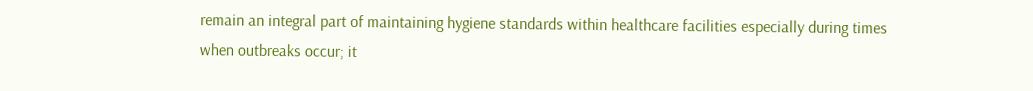remain an integral part of maintaining hygiene standards within healthcare facilities especially during times when outbreaks occur; it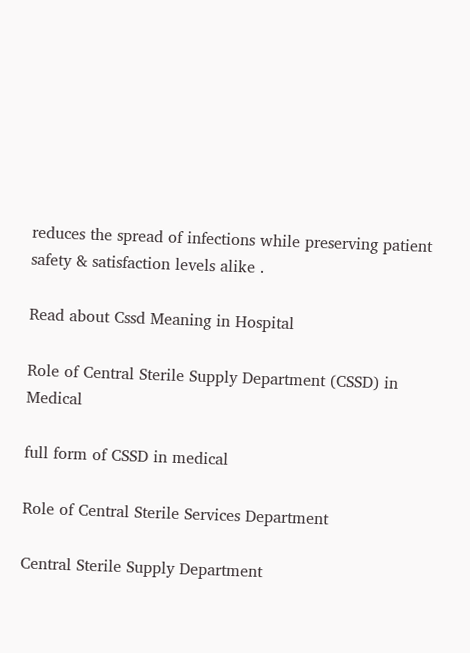reduces the spread of infections while preserving patient safety & satisfaction levels alike .

Read about Cssd Meaning in Hospital

Role of Central Sterile Supply Department (CSSD) in Medical

full form of CSSD in medical

Role of Central Sterile Services Department

Central Sterile Supply Department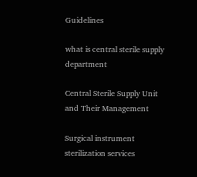Guidelines

what is central sterile supply department

Central Sterile Supply Unit and Their Management

Surgical instrument sterilization services